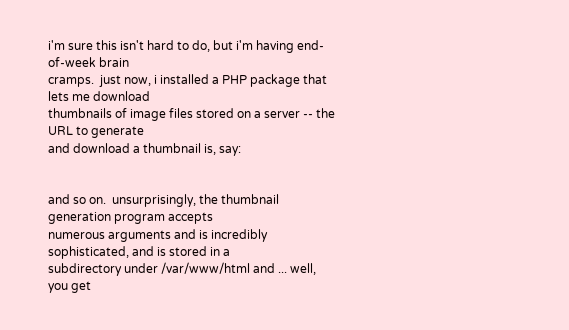i'm sure this isn't hard to do, but i'm having end-of-week brain
cramps.  just now, i installed a PHP package that lets me download
thumbnails of image files stored on a server -- the URL to generate
and download a thumbnail is, say:


and so on.  unsurprisingly, the thumbnail generation program accepts
numerous arguments and is incredibly sophisticated, and is stored in a
subdirectory under /var/www/html and ... well, you get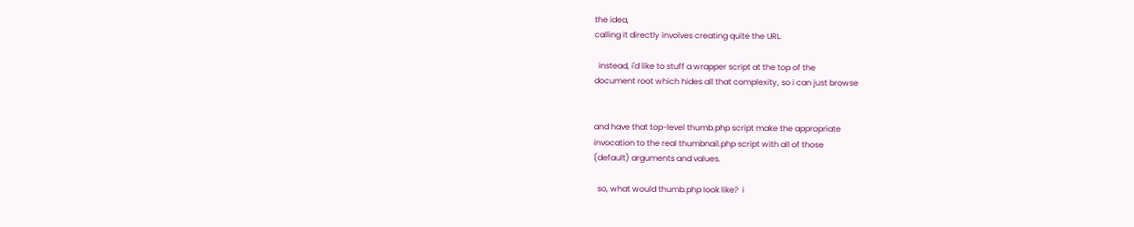the idea,
calling it directly involves creating quite the URL.

  instead, i'd like to stuff a wrapper script at the top of the
document root which hides all that complexity, so i can just browse


and have that top-level thumb.php script make the appropriate
invocation to the real thumbnail.php script with all of those
(default) arguments and values.

  so, what would thumb.php look like?  i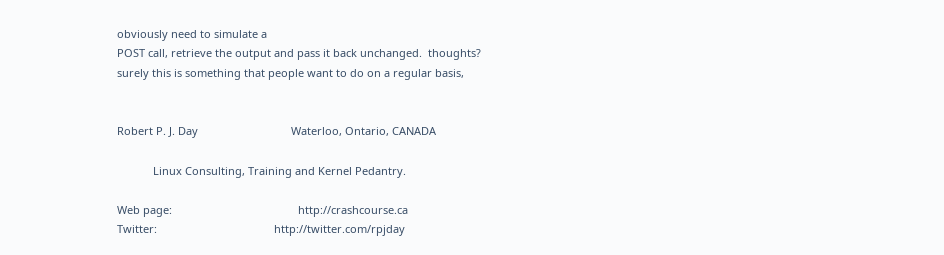obviously need to simulate a
POST call, retrieve the output and pass it back unchanged.  thoughts?
surely this is something that people want to do on a regular basis,


Robert P. J. Day                               Waterloo, Ontario, CANADA

            Linux Consulting, Training and Kernel Pedantry.

Web page:                                          http://crashcourse.ca
Twitter:                                       http://twitter.com/rpjday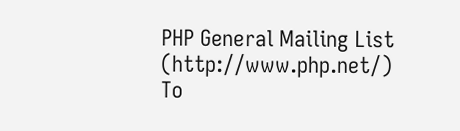PHP General Mailing List (http://www.php.net/)
To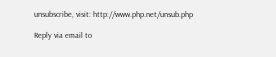unsubscribe, visit: http://www.php.net/unsub.php

Reply via email to